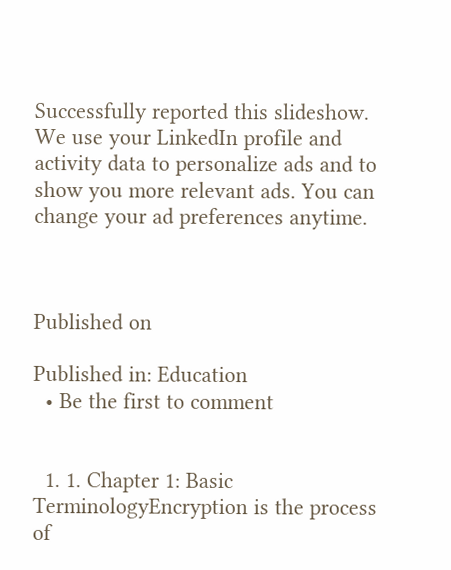Successfully reported this slideshow.
We use your LinkedIn profile and activity data to personalize ads and to show you more relevant ads. You can change your ad preferences anytime.



Published on

Published in: Education
  • Be the first to comment


  1. 1. Chapter 1: Basic TerminologyEncryption is the process of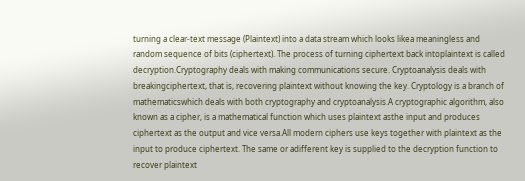turning a clear-text message (Plaintext) into a data stream which looks likea meaningless and random sequence of bits (ciphertext). The process of turning ciphertext back intoplaintext is called decryption.Cryptography deals with making communications secure. Cryptoanalysis deals with breakingciphertext, that is, recovering plaintext without knowing the key. Cryptology is a branch of mathematicswhich deals with both cryptography and cryptoanalysis.A cryptographic algorithm, also known as a cipher, is a mathematical function which uses plaintext asthe input and produces ciphertext as the output and vice versa.All modern ciphers use keys together with plaintext as the input to produce ciphertext. The same or adifferent key is supplied to the decryption function to recover plaintext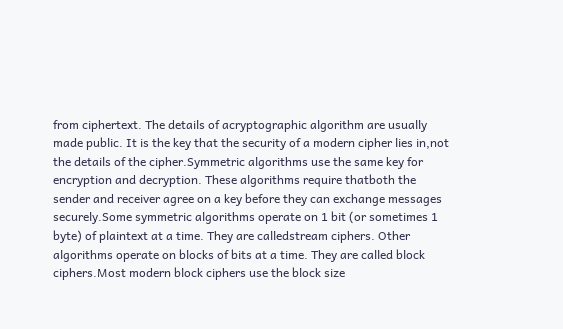from ciphertext. The details of acryptographic algorithm are usually made public. It is the key that the security of a modern cipher lies in,not the details of the cipher.Symmetric algorithms use the same key for encryption and decryption. These algorithms require thatboth the sender and receiver agree on a key before they can exchange messages securely.Some symmetric algorithms operate on 1 bit (or sometimes 1 byte) of plaintext at a time. They are calledstream ciphers. Other algorithms operate on blocks of bits at a time. They are called block ciphers.Most modern block ciphers use the block size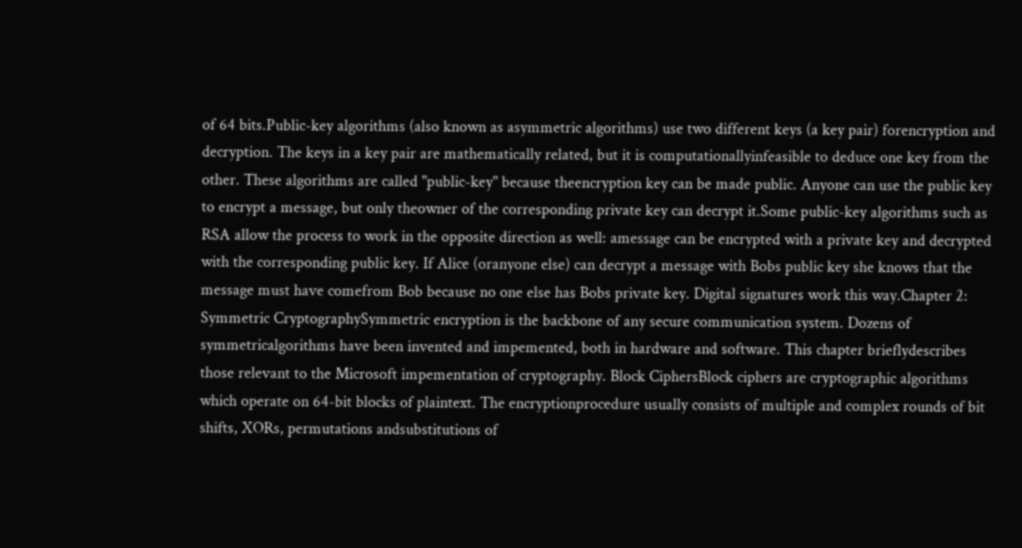of 64 bits.Public-key algorithms (also known as asymmetric algorithms) use two different keys (a key pair) forencryption and decryption. The keys in a key pair are mathematically related, but it is computationallyinfeasible to deduce one key from the other. These algorithms are called "public-key" because theencryption key can be made public. Anyone can use the public key to encrypt a message, but only theowner of the corresponding private key can decrypt it.Some public-key algorithms such as RSA allow the process to work in the opposite direction as well: amessage can be encrypted with a private key and decrypted with the corresponding public key. If Alice (oranyone else) can decrypt a message with Bobs public key she knows that the message must have comefrom Bob because no one else has Bobs private key. Digital signatures work this way.Chapter 2: Symmetric CryptographySymmetric encryption is the backbone of any secure communication system. Dozens of symmetricalgorithms have been invented and impemented, both in hardware and software. This chapter brieflydescribes those relevant to the Microsoft impementation of cryptography. Block CiphersBlock ciphers are cryptographic algorithms which operate on 64-bit blocks of plaintext. The encryptionprocedure usually consists of multiple and complex rounds of bit shifts, XORs, permutations andsubstitutions of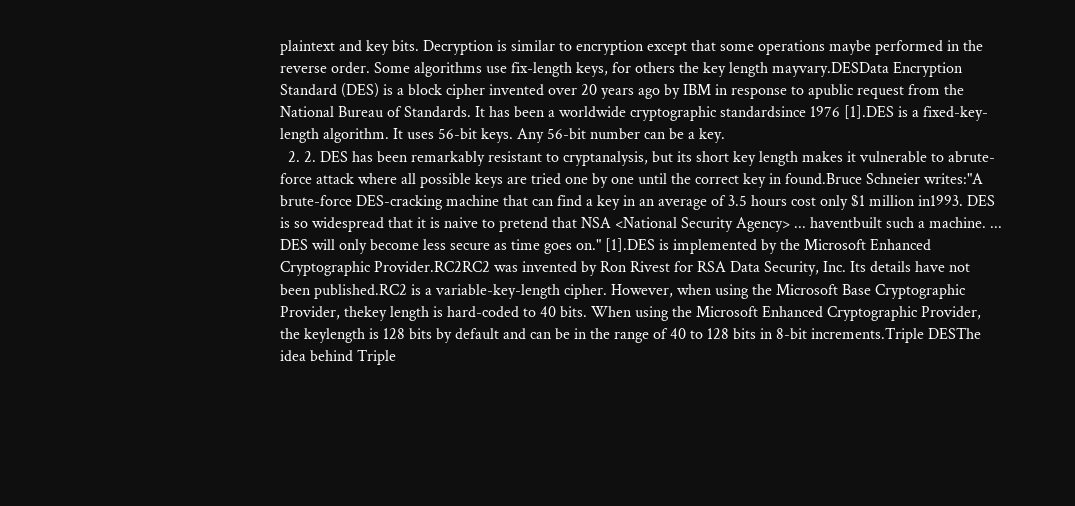plaintext and key bits. Decryption is similar to encryption except that some operations maybe performed in the reverse order. Some algorithms use fix-length keys, for others the key length mayvary.DESData Encryption Standard (DES) is a block cipher invented over 20 years ago by IBM in response to apublic request from the National Bureau of Standards. It has been a worldwide cryptographic standardsince 1976 [1].DES is a fixed-key-length algorithm. It uses 56-bit keys. Any 56-bit number can be a key.
  2. 2. DES has been remarkably resistant to cryptanalysis, but its short key length makes it vulnerable to abrute-force attack where all possible keys are tried one by one until the correct key in found.Bruce Schneier writes:"A brute-force DES-cracking machine that can find a key in an average of 3.5 hours cost only $1 million in1993. DES is so widespread that it is naive to pretend that NSA <National Security Agency> ... haventbuilt such a machine. ... DES will only become less secure as time goes on." [1].DES is implemented by the Microsoft Enhanced Cryptographic Provider.RC2RC2 was invented by Ron Rivest for RSA Data Security, Inc. Its details have not been published.RC2 is a variable-key-length cipher. However, when using the Microsoft Base Cryptographic Provider, thekey length is hard-coded to 40 bits. When using the Microsoft Enhanced Cryptographic Provider, the keylength is 128 bits by default and can be in the range of 40 to 128 bits in 8-bit increments.Triple DESThe idea behind Triple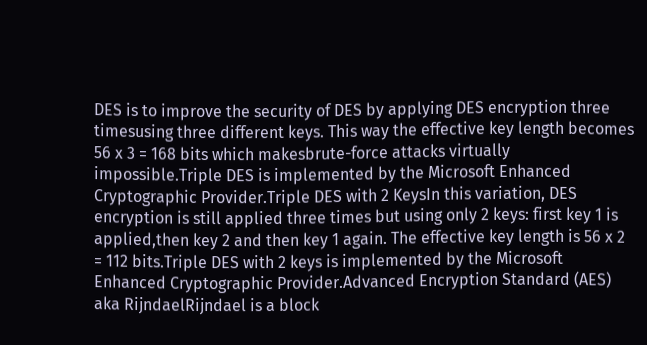DES is to improve the security of DES by applying DES encryption three timesusing three different keys. This way the effective key length becomes 56 x 3 = 168 bits which makesbrute-force attacks virtually impossible.Triple DES is implemented by the Microsoft Enhanced Cryptographic Provider.Triple DES with 2 KeysIn this variation, DES encryption is still applied three times but using only 2 keys: first key 1 is applied,then key 2 and then key 1 again. The effective key length is 56 x 2 = 112 bits.Triple DES with 2 keys is implemented by the Microsoft Enhanced Cryptographic Provider.Advanced Encryption Standard (AES) aka RijndaelRijndael is a block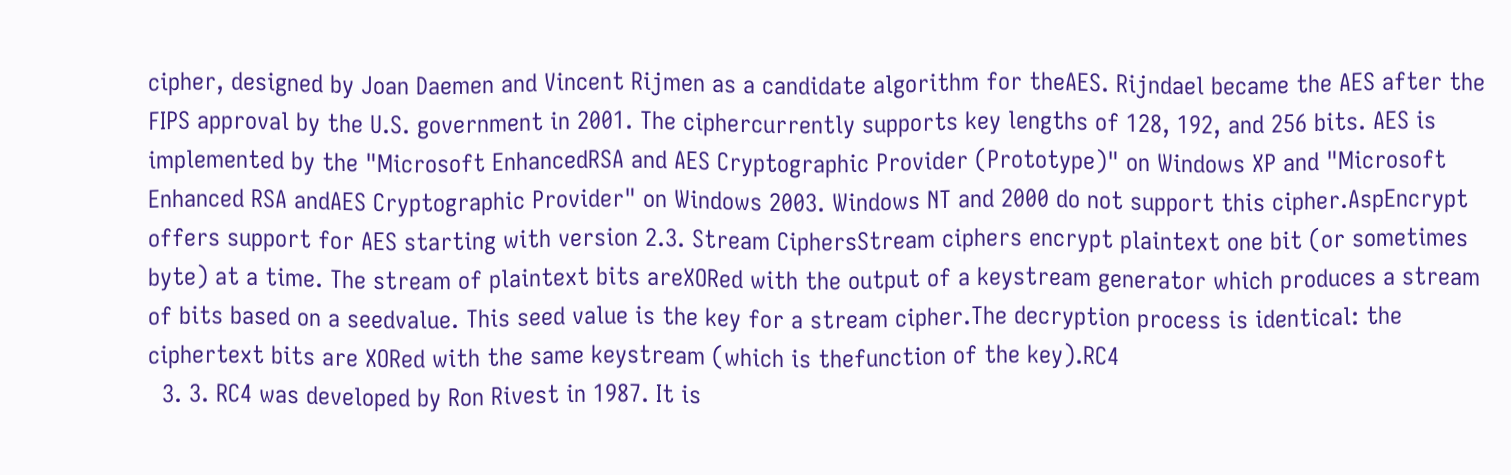cipher, designed by Joan Daemen and Vincent Rijmen as a candidate algorithm for theAES. Rijndael became the AES after the FIPS approval by the U.S. government in 2001. The ciphercurrently supports key lengths of 128, 192, and 256 bits. AES is implemented by the "Microsoft EnhancedRSA and AES Cryptographic Provider (Prototype)" on Windows XP and "Microsoft Enhanced RSA andAES Cryptographic Provider" on Windows 2003. Windows NT and 2000 do not support this cipher.AspEncrypt offers support for AES starting with version 2.3. Stream CiphersStream ciphers encrypt plaintext one bit (or sometimes byte) at a time. The stream of plaintext bits areXORed with the output of a keystream generator which produces a stream of bits based on a seedvalue. This seed value is the key for a stream cipher.The decryption process is identical: the ciphertext bits are XORed with the same keystream (which is thefunction of the key).RC4
  3. 3. RC4 was developed by Ron Rivest in 1987. It is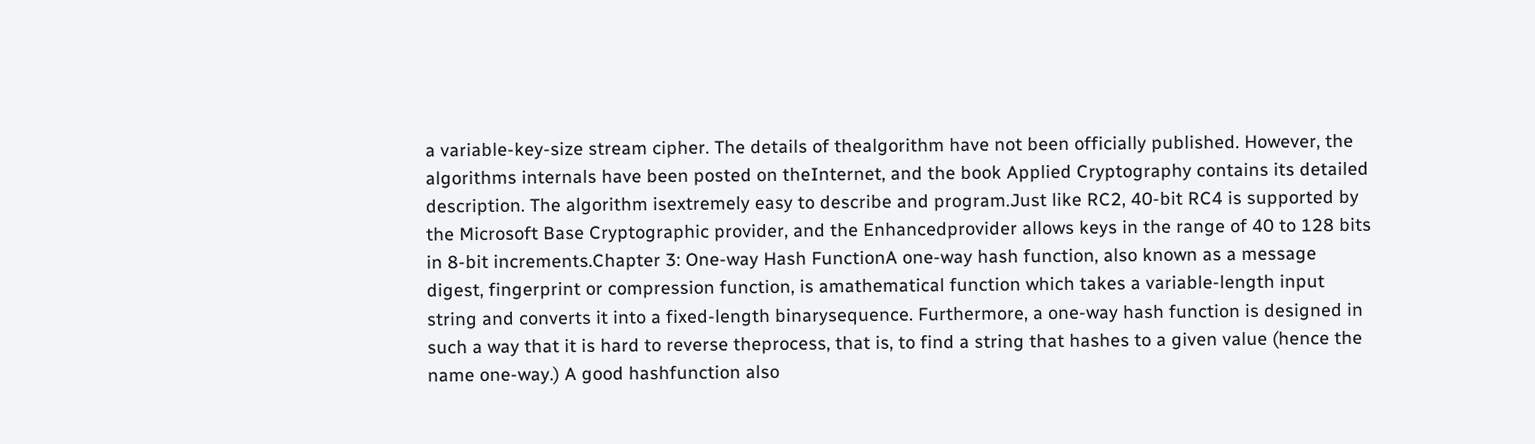a variable-key-size stream cipher. The details of thealgorithm have not been officially published. However, the algorithms internals have been posted on theInternet, and the book Applied Cryptography contains its detailed description. The algorithm isextremely easy to describe and program.Just like RC2, 40-bit RC4 is supported by the Microsoft Base Cryptographic provider, and the Enhancedprovider allows keys in the range of 40 to 128 bits in 8-bit increments.Chapter 3: One-way Hash FunctionA one-way hash function, also known as a message digest, fingerprint or compression function, is amathematical function which takes a variable-length input string and converts it into a fixed-length binarysequence. Furthermore, a one-way hash function is designed in such a way that it is hard to reverse theprocess, that is, to find a string that hashes to a given value (hence the name one-way.) A good hashfunction also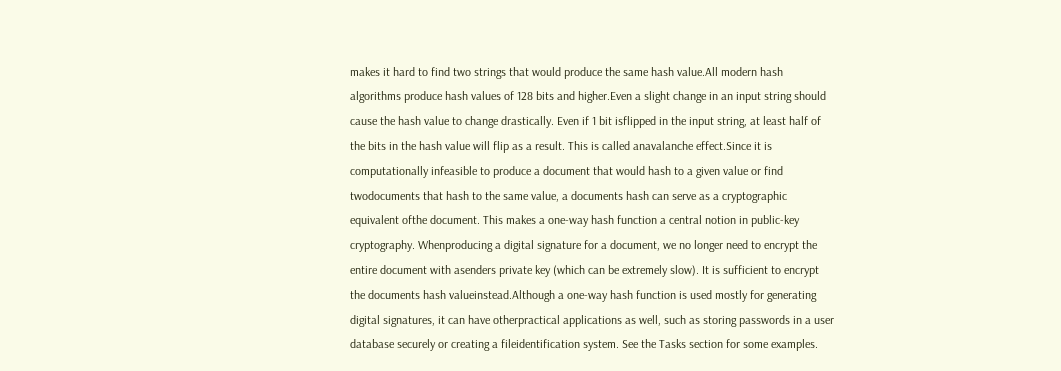makes it hard to find two strings that would produce the same hash value.All modern hash algorithms produce hash values of 128 bits and higher.Even a slight change in an input string should cause the hash value to change drastically. Even if 1 bit isflipped in the input string, at least half of the bits in the hash value will flip as a result. This is called anavalanche effect.Since it is computationally infeasible to produce a document that would hash to a given value or find twodocuments that hash to the same value, a documents hash can serve as a cryptographic equivalent ofthe document. This makes a one-way hash function a central notion in public-key cryptography. Whenproducing a digital signature for a document, we no longer need to encrypt the entire document with asenders private key (which can be extremely slow). It is sufficient to encrypt the documents hash valueinstead.Although a one-way hash function is used mostly for generating digital signatures, it can have otherpractical applications as well, such as storing passwords in a user database securely or creating a fileidentification system. See the Tasks section for some examples.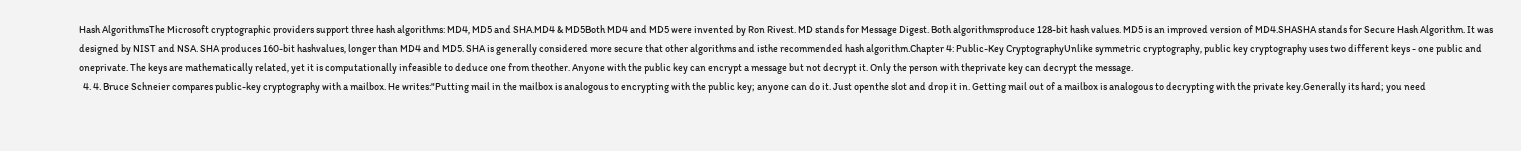Hash AlgorithmsThe Microsoft cryptographic providers support three hash algorithms: MD4, MD5 and SHA.MD4 & MD5Both MD4 and MD5 were invented by Ron Rivest. MD stands for Message Digest. Both algorithmsproduce 128-bit hash values. MD5 is an improved version of MD4.SHASHA stands for Secure Hash Algorithm. It was designed by NIST and NSA. SHA produces 160-bit hashvalues, longer than MD4 and MD5. SHA is generally considered more secure that other algorithms and isthe recommended hash algorithm.Chapter 4: Public-Key CryptographyUnlike symmetric cryptography, public key cryptography uses two different keys - one public and oneprivate. The keys are mathematically related, yet it is computationally infeasible to deduce one from theother. Anyone with the public key can encrypt a message but not decrypt it. Only the person with theprivate key can decrypt the message.
  4. 4. Bruce Schneier compares public-key cryptography with a mailbox. He writes:"Putting mail in the mailbox is analogous to encrypting with the public key; anyone can do it. Just openthe slot and drop it in. Getting mail out of a mailbox is analogous to decrypting with the private key.Generally its hard; you need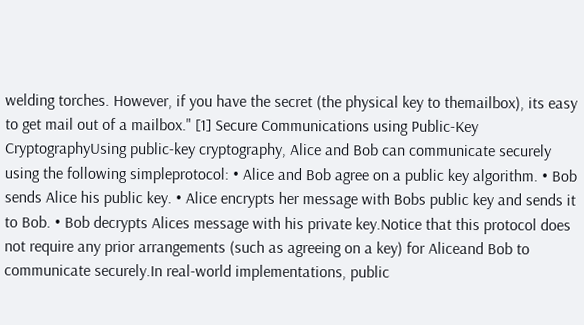welding torches. However, if you have the secret (the physical key to themailbox), its easy to get mail out of a mailbox." [1] Secure Communications using Public-Key CryptographyUsing public-key cryptography, Alice and Bob can communicate securely using the following simpleprotocol: • Alice and Bob agree on a public key algorithm. • Bob sends Alice his public key. • Alice encrypts her message with Bobs public key and sends it to Bob. • Bob decrypts Alices message with his private key.Notice that this protocol does not require any prior arrangements (such as agreeing on a key) for Aliceand Bob to communicate securely.In real-world implementations, public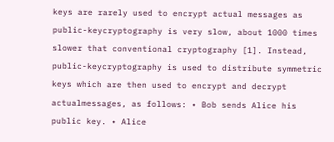keys are rarely used to encrypt actual messages as public-keycryptography is very slow, about 1000 times slower that conventional cryptography [1]. Instead, public-keycryptography is used to distribute symmetric keys which are then used to encrypt and decrypt actualmessages, as follows: • Bob sends Alice his public key. • Alice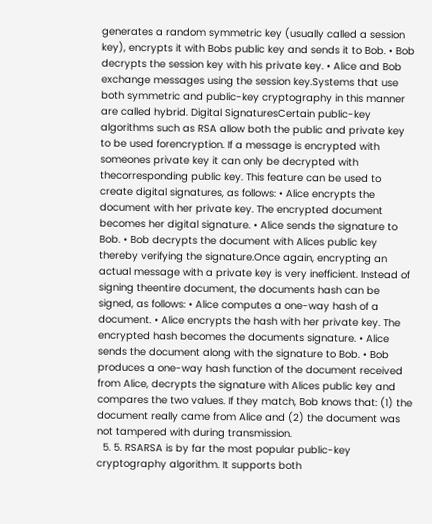generates a random symmetric key (usually called a session key), encrypts it with Bobs public key and sends it to Bob. • Bob decrypts the session key with his private key. • Alice and Bob exchange messages using the session key.Systems that use both symmetric and public-key cryptography in this manner are called hybrid. Digital SignaturesCertain public-key algorithms such as RSA allow both the public and private key to be used forencryption. If a message is encrypted with someones private key it can only be decrypted with thecorresponding public key. This feature can be used to create digital signatures, as follows: • Alice encrypts the document with her private key. The encrypted document becomes her digital signature. • Alice sends the signature to Bob. • Bob decrypts the document with Alices public key thereby verifying the signature.Once again, encrypting an actual message with a private key is very inefficient. Instead of signing theentire document, the documents hash can be signed, as follows: • Alice computes a one-way hash of a document. • Alice encrypts the hash with her private key. The encrypted hash becomes the documents signature. • Alice sends the document along with the signature to Bob. • Bob produces a one-way hash function of the document received from Alice, decrypts the signature with Alices public key and compares the two values. If they match, Bob knows that: (1) the document really came from Alice and (2) the document was not tampered with during transmission.
  5. 5. RSARSA is by far the most popular public-key cryptography algorithm. It supports both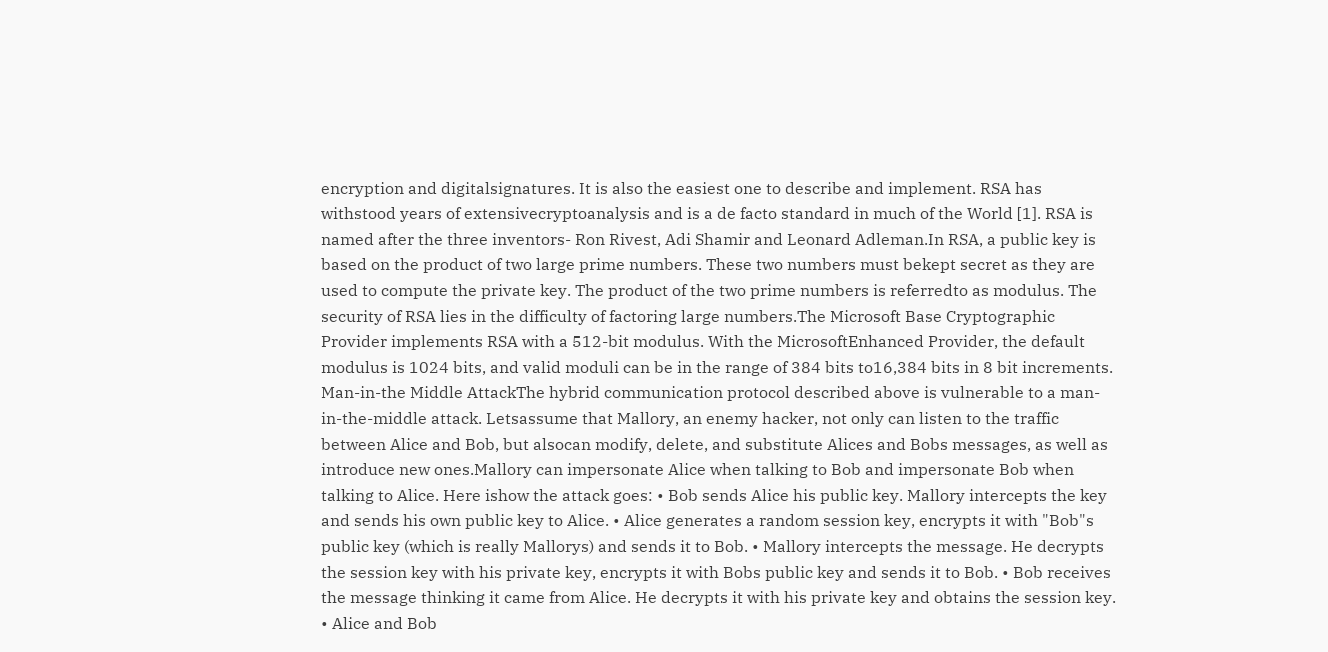encryption and digitalsignatures. It is also the easiest one to describe and implement. RSA has withstood years of extensivecryptoanalysis and is a de facto standard in much of the World [1]. RSA is named after the three inventors- Ron Rivest, Adi Shamir and Leonard Adleman.In RSA, a public key is based on the product of two large prime numbers. These two numbers must bekept secret as they are used to compute the private key. The product of the two prime numbers is referredto as modulus. The security of RSA lies in the difficulty of factoring large numbers.The Microsoft Base Cryptographic Provider implements RSA with a 512-bit modulus. With the MicrosoftEnhanced Provider, the default modulus is 1024 bits, and valid moduli can be in the range of 384 bits to16,384 bits in 8 bit increments. Man-in-the Middle AttackThe hybrid communication protocol described above is vulnerable to a man-in-the-middle attack. Letsassume that Mallory, an enemy hacker, not only can listen to the traffic between Alice and Bob, but alsocan modify, delete, and substitute Alices and Bobs messages, as well as introduce new ones.Mallory can impersonate Alice when talking to Bob and impersonate Bob when talking to Alice. Here ishow the attack goes: • Bob sends Alice his public key. Mallory intercepts the key and sends his own public key to Alice. • Alice generates a random session key, encrypts it with "Bob"s public key (which is really Mallorys) and sends it to Bob. • Mallory intercepts the message. He decrypts the session key with his private key, encrypts it with Bobs public key and sends it to Bob. • Bob receives the message thinking it came from Alice. He decrypts it with his private key and obtains the session key. • Alice and Bob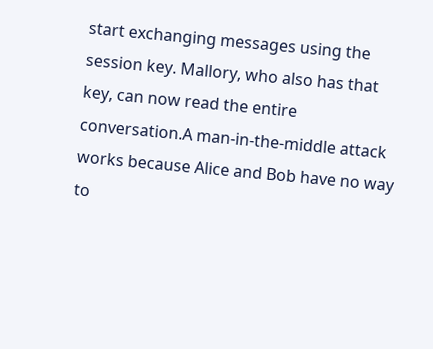start exchanging messages using the session key. Mallory, who also has that key, can now read the entire conversation.A man-in-the-middle attack works because Alice and Bob have no way to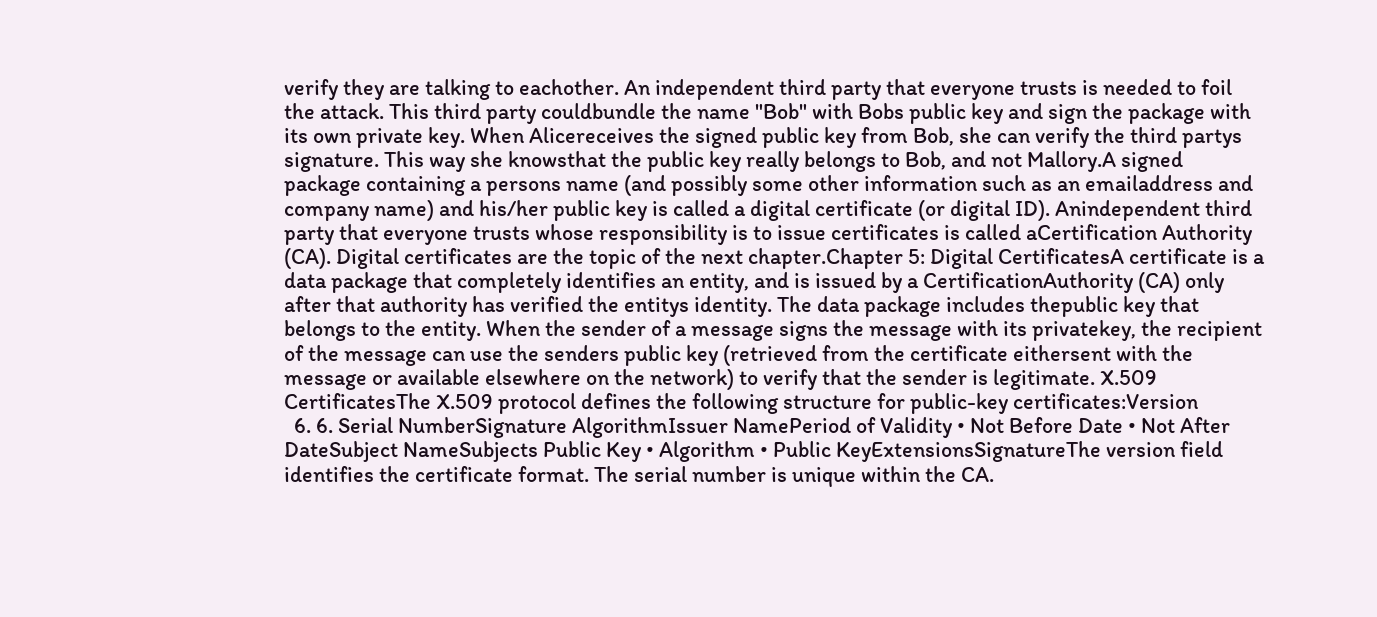verify they are talking to eachother. An independent third party that everyone trusts is needed to foil the attack. This third party couldbundle the name "Bob" with Bobs public key and sign the package with its own private key. When Alicereceives the signed public key from Bob, she can verify the third partys signature. This way she knowsthat the public key really belongs to Bob, and not Mallory.A signed package containing a persons name (and possibly some other information such as an emailaddress and company name) and his/her public key is called a digital certificate (or digital ID). Anindependent third party that everyone trusts whose responsibility is to issue certificates is called aCertification Authority (CA). Digital certificates are the topic of the next chapter.Chapter 5: Digital CertificatesA certificate is a data package that completely identifies an entity, and is issued by a CertificationAuthority (CA) only after that authority has verified the entitys identity. The data package includes thepublic key that belongs to the entity. When the sender of a message signs the message with its privatekey, the recipient of the message can use the senders public key (retrieved from the certificate eithersent with the message or available elsewhere on the network) to verify that the sender is legitimate. X.509 CertificatesThe X.509 protocol defines the following structure for public-key certificates:Version
  6. 6. Serial NumberSignature AlgorithmIssuer NamePeriod of Validity • Not Before Date • Not After DateSubject NameSubjects Public Key • Algorithm • Public KeyExtensionsSignatureThe version field identifies the certificate format. The serial number is unique within the CA.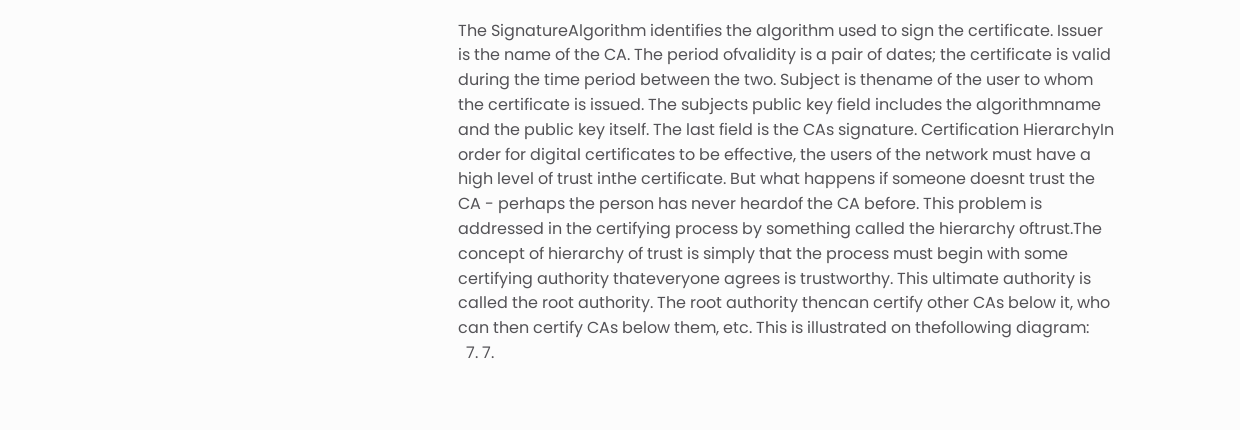The SignatureAlgorithm identifies the algorithm used to sign the certificate. Issuer is the name of the CA. The period ofvalidity is a pair of dates; the certificate is valid during the time period between the two. Subject is thename of the user to whom the certificate is issued. The subjects public key field includes the algorithmname and the public key itself. The last field is the CAs signature. Certification HierarchyIn order for digital certificates to be effective, the users of the network must have a high level of trust inthe certificate. But what happens if someone doesnt trust the CA - perhaps the person has never heardof the CA before. This problem is addressed in the certifying process by something called the hierarchy oftrust.The concept of hierarchy of trust is simply that the process must begin with some certifying authority thateveryone agrees is trustworthy. This ultimate authority is called the root authority. The root authority thencan certify other CAs below it, who can then certify CAs below them, etc. This is illustrated on thefollowing diagram:
  7. 7.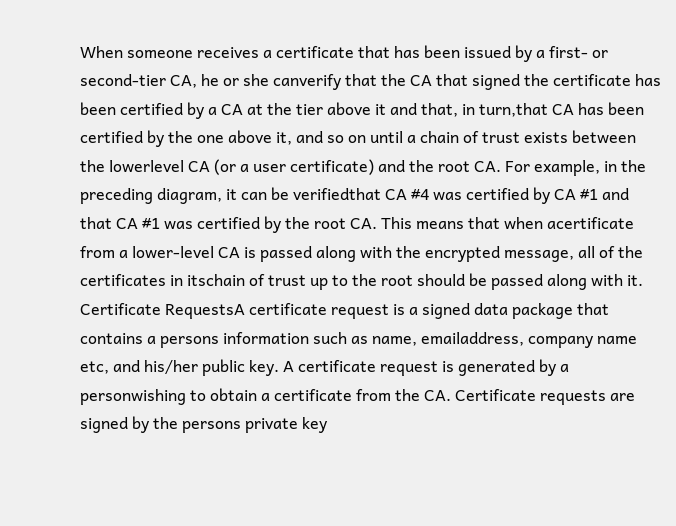When someone receives a certificate that has been issued by a first- or second-tier CA, he or she canverify that the CA that signed the certificate has been certified by a CA at the tier above it and that, in turn,that CA has been certified by the one above it, and so on until a chain of trust exists between the lowerlevel CA (or a user certificate) and the root CA. For example, in the preceding diagram, it can be verifiedthat CA #4 was certified by CA #1 and that CA #1 was certified by the root CA. This means that when acertificate from a lower-level CA is passed along with the encrypted message, all of the certificates in itschain of trust up to the root should be passed along with it. Certificate RequestsA certificate request is a signed data package that contains a persons information such as name, emailaddress, company name etc, and his/her public key. A certificate request is generated by a personwishing to obtain a certificate from the CA. Certificate requests are signed by the persons private key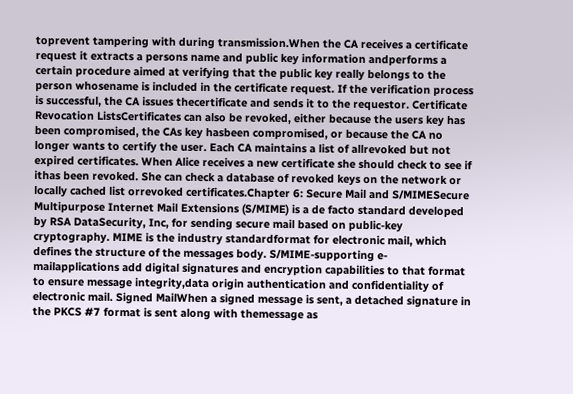toprevent tampering with during transmission.When the CA receives a certificate request it extracts a persons name and public key information andperforms a certain procedure aimed at verifying that the public key really belongs to the person whosename is included in the certificate request. If the verification process is successful, the CA issues thecertificate and sends it to the requestor. Certificate Revocation ListsCertificates can also be revoked, either because the users key has been compromised, the CAs key hasbeen compromised, or because the CA no longer wants to certify the user. Each CA maintains a list of allrevoked but not expired certificates. When Alice receives a new certificate she should check to see if ithas been revoked. She can check a database of revoked keys on the network or locally cached list orrevoked certificates.Chapter 6: Secure Mail and S/MIMESecure Multipurpose Internet Mail Extensions (S/MIME) is a de facto standard developed by RSA DataSecurity, Inc, for sending secure mail based on public-key cryptography. MIME is the industry standardformat for electronic mail, which defines the structure of the messages body. S/MIME-supporting e-mailapplications add digital signatures and encryption capabilities to that format to ensure message integrity,data origin authentication and confidentiality of electronic mail. Signed MailWhen a signed message is sent, a detached signature in the PKCS #7 format is sent along with themessage as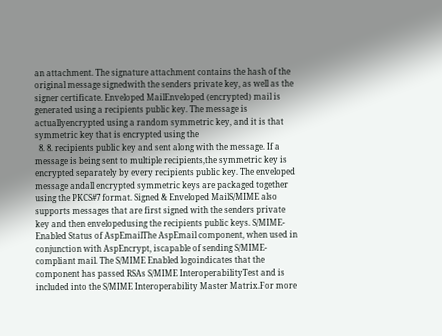an attachment. The signature attachment contains the hash of the original message signedwith the senders private key, as well as the signer certificate. Enveloped MailEnveloped (encrypted) mail is generated using a recipients public key. The message is actuallyencrypted using a random symmetric key, and it is that symmetric key that is encrypted using the
  8. 8. recipients public key and sent along with the message. If a message is being sent to multiple recipients,the symmetric key is encrypted separately by every recipients public key. The enveloped message andall encrypted symmetric keys are packaged together using the PKCS#7 format. Signed & Enveloped MailS/MIME also supports messages that are first signed with the senders private key and then envelopedusing the recipients public keys. S/MIME-Enabled Status of AspEmailThe AspEmail component, when used in conjunction with AspEncrypt, iscapable of sending S/MIME-compliant mail. The S/MIME Enabled logoindicates that the component has passed RSAs S/MIME InteroperabilityTest and is included into the S/MIME Interoperability Master Matrix.For more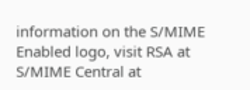information on the S/MIME Enabled logo, visit RSA at S/MIME Central at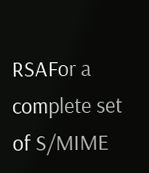RSAFor a complete set of S/MIME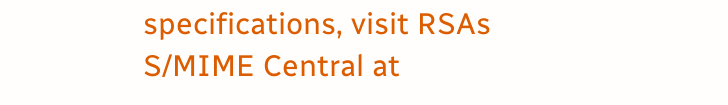specifications, visit RSAs S/MIME Central at